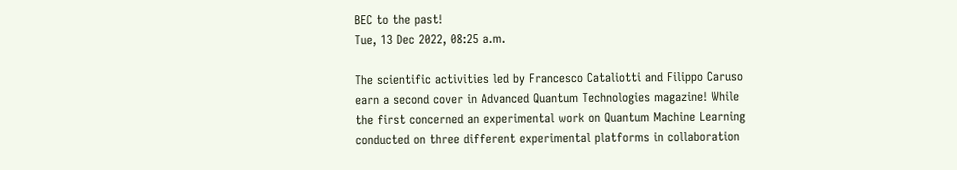BEC to the past!
Tue, 13 Dec 2022, 08:25 a.m.

The scientific activities led by Francesco Cataliotti and Filippo Caruso earn a second cover in Advanced Quantum Technologies magazine! While the first concerned an experimental work on Quantum Machine Learning conducted on three different experimental platforms in collaboration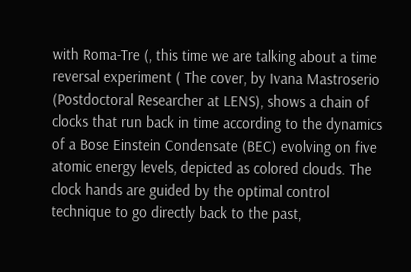with Roma-Tre (, this time we are talking about a time reversal experiment ( The cover, by Ivana Mastroserio (Postdoctoral Researcher at LENS), shows a chain of clocks that run back in time according to the dynamics of a Bose Einstein Condensate (BEC) evolving on five atomic energy levels, depicted as colored clouds. The clock hands are guided by the optimal control technique to go directly back to the past,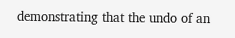demonstrating that the undo of an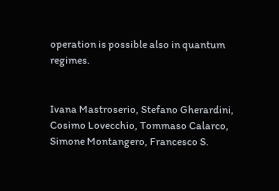operation is possible also in quantum regimes.


Ivana Mastroserio, Stefano Gherardini, Cosimo Lovecchio, Tommaso Calarco, Simone Montangero, Francesco S.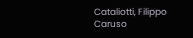Cataliotti, Filippo Caruso